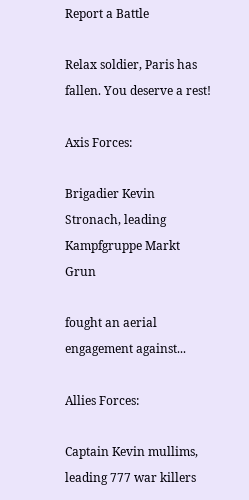Report a Battle

Relax soldier, Paris has fallen. You deserve a rest!

Axis Forces:

Brigadier Kevin Stronach, leading Kampfgruppe Markt Grun

fought an aerial engagement against...

Allies Forces:

Captain Kevin mullims, leading 777 war killers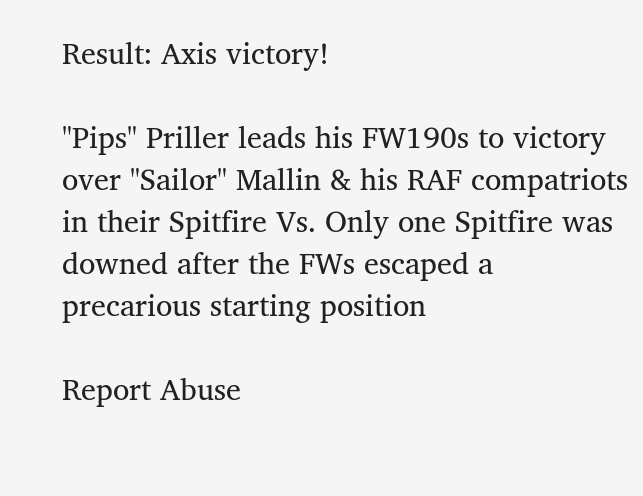Result: Axis victory!

"Pips" Priller leads his FW190s to victory over "Sailor" Mallin & his RAF compatriots in their Spitfire Vs. Only one Spitfire was downed after the FWs escaped a precarious starting position

Report Abuse